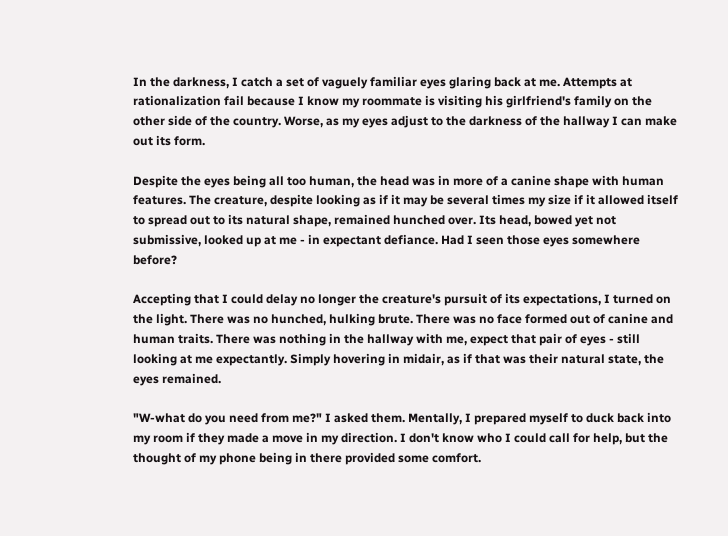In the darkness, I catch a set of vaguely familiar eyes glaring back at me. Attempts at rationalization fail because I know my roommate is visiting his girlfriend's family on the other side of the country. Worse, as my eyes adjust to the darkness of the hallway I can make out its form.

Despite the eyes being all too human, the head was in more of a canine shape with human features. The creature, despite looking as if it may be several times my size if it allowed itself to spread out to its natural shape, remained hunched over. Its head, bowed yet not submissive, looked up at me - in expectant defiance. Had I seen those eyes somewhere before?

Accepting that I could delay no longer the creature's pursuit of its expectations, I turned on the light. There was no hunched, hulking brute. There was no face formed out of canine and human traits. There was nothing in the hallway with me, expect that pair of eyes - still looking at me expectantly. Simply hovering in midair, as if that was their natural state, the eyes remained.

"W-what do you need from me?" I asked them. Mentally, I prepared myself to duck back into my room if they made a move in my direction. I don't know who I could call for help, but the thought of my phone being in there provided some comfort.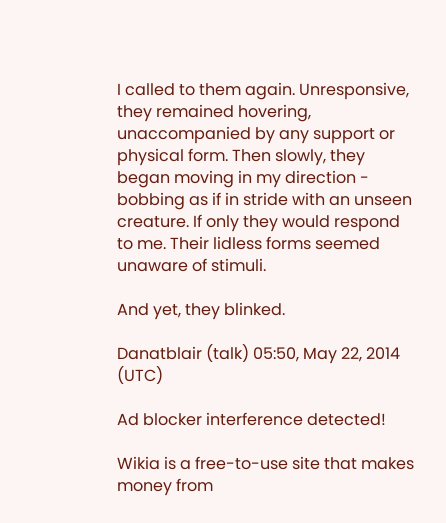I called to them again. Unresponsive, they remained hovering, unaccompanied by any support or physical form. Then slowly, they began moving in my direction - bobbing as if in stride with an unseen creature. If only they would respond to me. Their lidless forms seemed unaware of stimuli.

And yet, they blinked.

Danatblair (talk) 05:50, May 22, 2014 (UTC)

Ad blocker interference detected!

Wikia is a free-to-use site that makes money from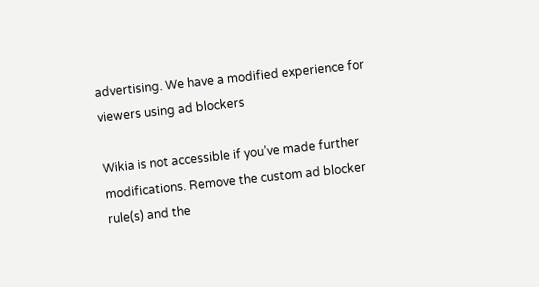advertising. We have a modified experience for viewers using ad blockers

Wikia is not accessible if you’ve made further modifications. Remove the custom ad blocker rule(s) and the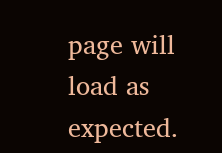page will load as expected.